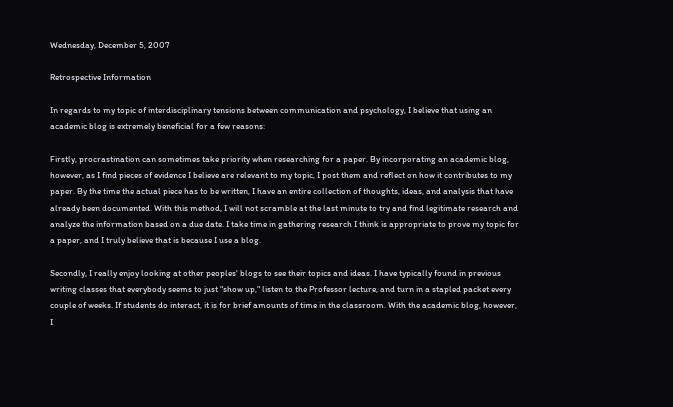Wednesday, December 5, 2007

Retrospective Information

In regards to my topic of interdisciplinary tensions between communication and psychology, I believe that using an academic blog is extremely beneficial for a few reasons:

Firstly, procrastination can sometimes take priority when researching for a paper. By incorporating an academic blog, however, as I find pieces of evidence I believe are relevant to my topic, I post them and reflect on how it contributes to my paper. By the time the actual piece has to be written, I have an entire collection of thoughts, ideas, and analysis that have already been documented. With this method, I will not scramble at the last minute to try and find legitimate research and analyze the information based on a due date. I take time in gathering research I think is appropriate to prove my topic for a paper, and I truly believe that is because I use a blog.

Secondly, I really enjoy looking at other peoples' blogs to see their topics and ideas. I have typically found in previous writing classes that everybody seems to just "show up," listen to the Professor lecture, and turn in a stapled packet every couple of weeks. If students do interact, it is for brief amounts of time in the classroom. With the academic blog, however, I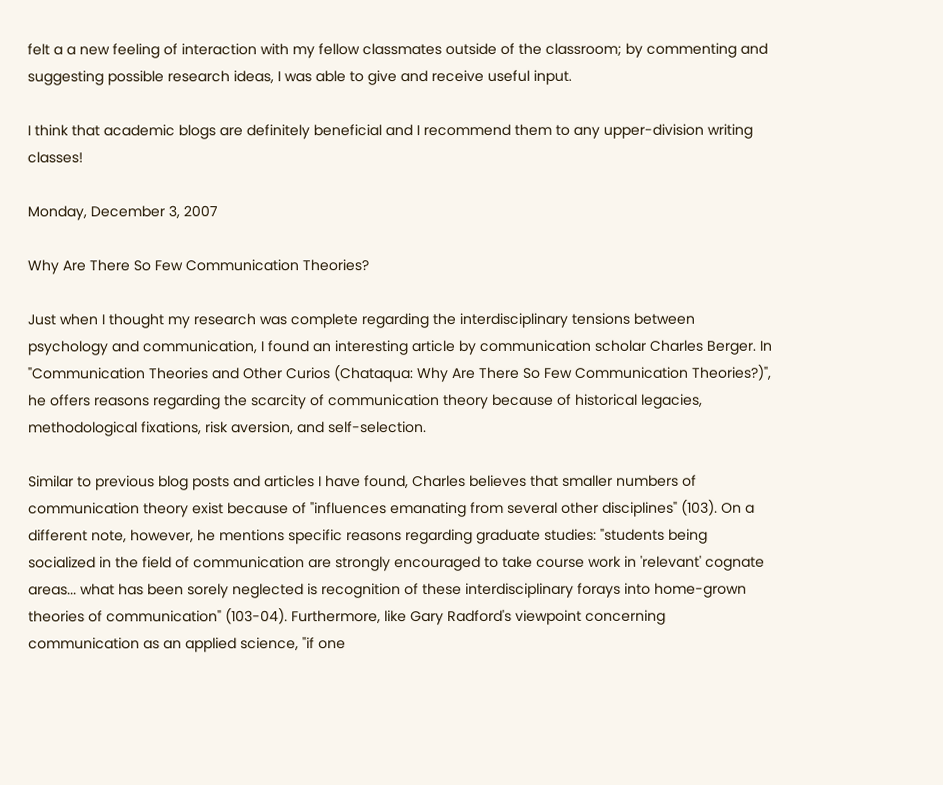felt a a new feeling of interaction with my fellow classmates outside of the classroom; by commenting and suggesting possible research ideas, I was able to give and receive useful input.

I think that academic blogs are definitely beneficial and I recommend them to any upper-division writing classes!

Monday, December 3, 2007

Why Are There So Few Communication Theories?

Just when I thought my research was complete regarding the interdisciplinary tensions between psychology and communication, I found an interesting article by communication scholar Charles Berger. In "Communication Theories and Other Curios (Chataqua: Why Are There So Few Communication Theories?)", he offers reasons regarding the scarcity of communication theory because of historical legacies, methodological fixations, risk aversion, and self-selection.

Similar to previous blog posts and articles I have found, Charles believes that smaller numbers of communication theory exist because of "influences emanating from several other disciplines" (103). On a different note, however, he mentions specific reasons regarding graduate studies: "students being socialized in the field of communication are strongly encouraged to take course work in 'relevant' cognate areas... what has been sorely neglected is recognition of these interdisciplinary forays into home-grown theories of communication" (103-04). Furthermore, like Gary Radford's viewpoint concerning communication as an applied science, "if one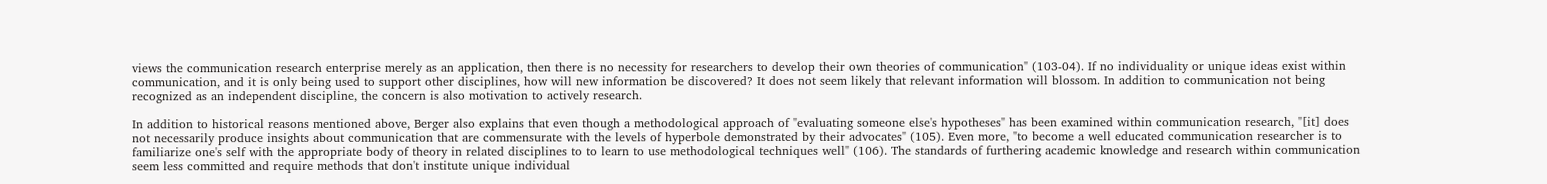views the communication research enterprise merely as an application, then there is no necessity for researchers to develop their own theories of communication" (103-04). If no individuality or unique ideas exist within communication, and it is only being used to support other disciplines, how will new information be discovered? It does not seem likely that relevant information will blossom. In addition to communication not being recognized as an independent discipline, the concern is also motivation to actively research.

In addition to historical reasons mentioned above, Berger also explains that even though a methodological approach of "evaluating someone else's hypotheses" has been examined within communication research, "[it] does not necessarily produce insights about communication that are commensurate with the levels of hyperbole demonstrated by their advocates" (105). Even more, "to become a well educated communication researcher is to familiarize one's self with the appropriate body of theory in related disciplines to to learn to use methodological techniques well" (106). The standards of furthering academic knowledge and research within communication seem less committed and require methods that don't institute unique individual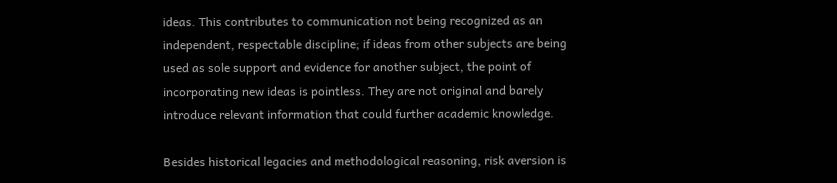ideas. This contributes to communication not being recognized as an independent, respectable discipline; if ideas from other subjects are being used as sole support and evidence for another subject, the point of incorporating new ideas is pointless. They are not original and barely introduce relevant information that could further academic knowledge.

Besides historical legacies and methodological reasoning, risk aversion is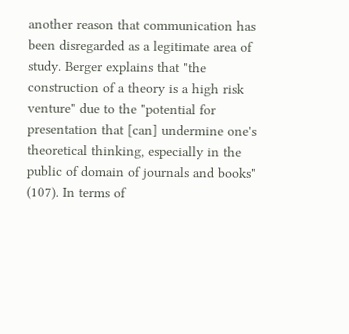another reason that communication has been disregarded as a legitimate area of study. Berger explains that "the construction of a theory is a high risk venture" due to the "potential for presentation that [can] undermine one's theoretical thinking, especially in the public of domain of journals and books" (107). In terms of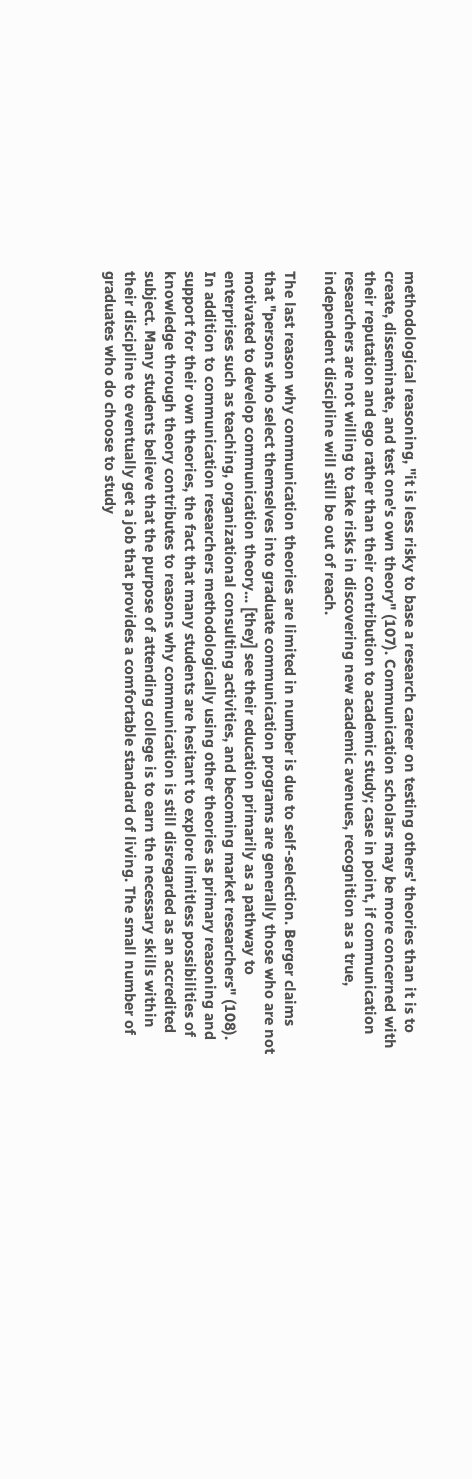methodological reasoning, "it is less risky to base a research career on testing others' theories than it is to create, disseminate, and test one's own theory" (107). Communication scholars may be more concerned with their reputation and ego rather than their contribution to academic study; case in point, if communication researchers are not willing to take risks in discovering new academic avenues, recognition as a true, independent discipline will still be out of reach.

The last reason why communication theories are limited in number is due to self-selection. Berger claims that "persons who select themselves into graduate communication programs are generally those who are not motivated to develop communication theory... [they] see their education primarily as a pathway to enterprises such as teaching, organizational consulting activities, and becoming market researchers" (108). In addition to communication researchers methodologically using other theories as primary reasoning and support for their own theories, the fact that many students are hesitant to explore limitless possibilities of knowledge through theory contributes to reasons why communication is still disregarded as an accredited subject. Many students believe that the purpose of attending college is to earn the necessary skills within their discipline to eventually get a job that provides a comfortable standard of living. The small number of graduates who do choose to study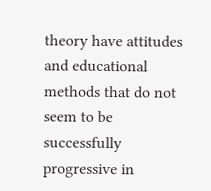theory have attitudes and educational methods that do not seem to be successfully progressive in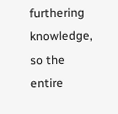furthering knowledge, so the entire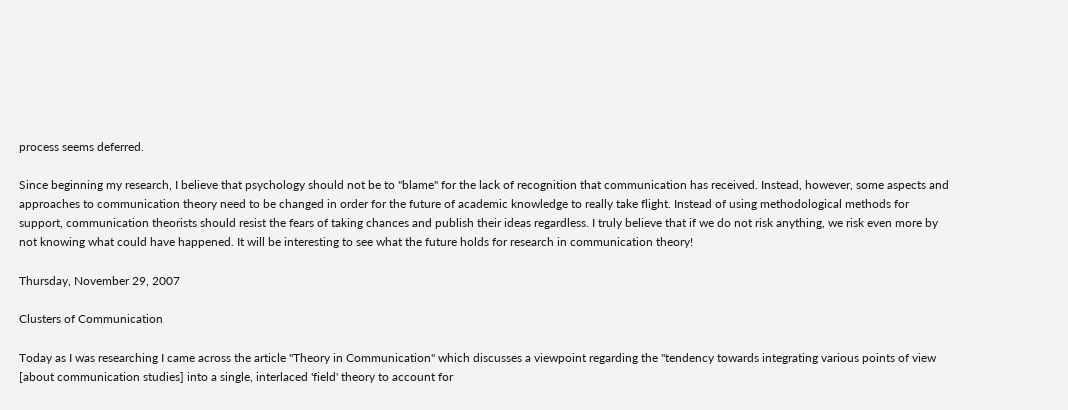process seems deferred.

Since beginning my research, I believe that psychology should not be to "blame" for the lack of recognition that communication has received. Instead, however, some aspects and approaches to communication theory need to be changed in order for the future of academic knowledge to really take flight. Instead of using methodological methods for support, communication theorists should resist the fears of taking chances and publish their ideas regardless. I truly believe that if we do not risk anything, we risk even more by not knowing what could have happened. It will be interesting to see what the future holds for research in communication theory!

Thursday, November 29, 2007

Clusters of Communication

Today as I was researching I came across the article "Theory in Communication" which discusses a viewpoint regarding the "tendency towards integrating various points of view [about communication studies] into a single, interlaced 'field' theory to account for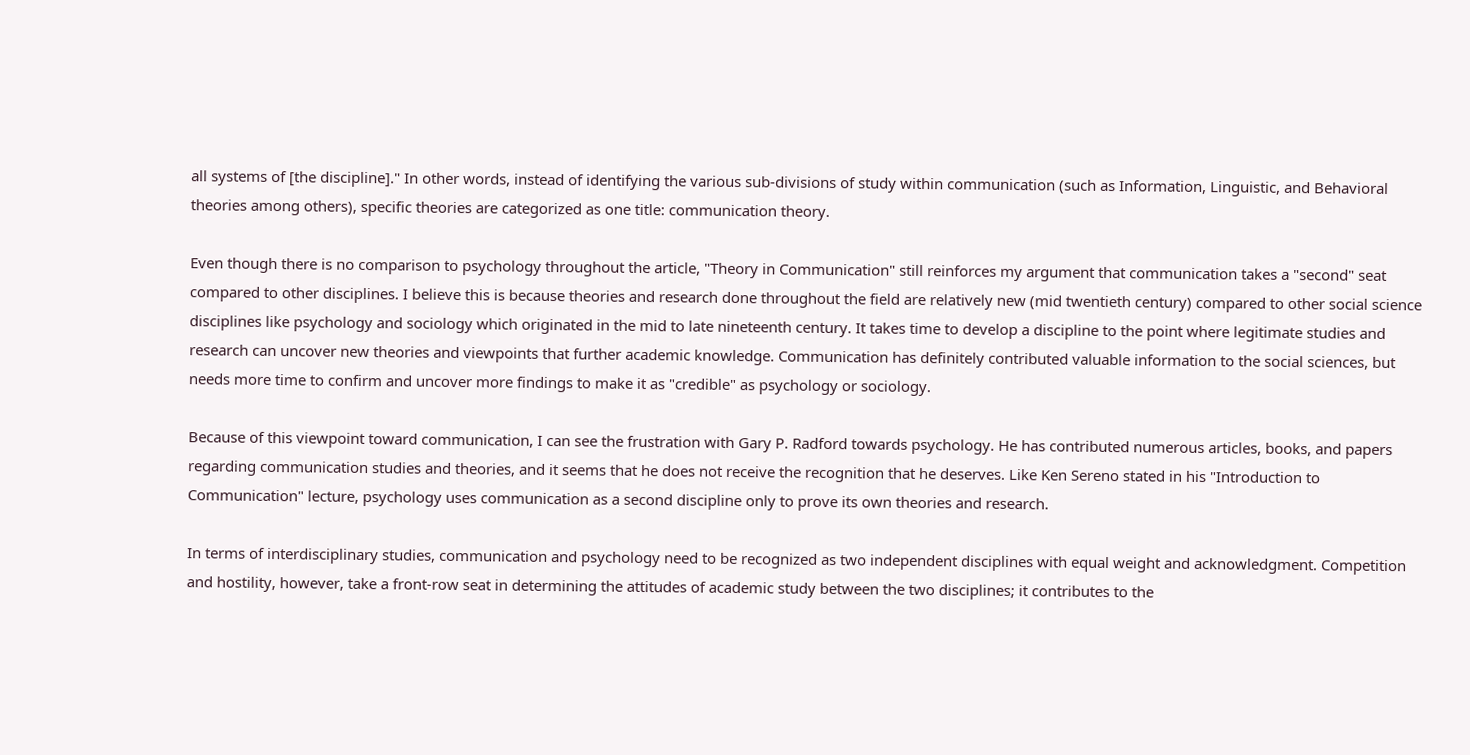all systems of [the discipline]." In other words, instead of identifying the various sub-divisions of study within communication (such as Information, Linguistic, and Behavioral theories among others), specific theories are categorized as one title: communication theory.

Even though there is no comparison to psychology throughout the article, "Theory in Communication" still reinforces my argument that communication takes a "second" seat compared to other disciplines. I believe this is because theories and research done throughout the field are relatively new (mid twentieth century) compared to other social science disciplines like psychology and sociology which originated in the mid to late nineteenth century. It takes time to develop a discipline to the point where legitimate studies and research can uncover new theories and viewpoints that further academic knowledge. Communication has definitely contributed valuable information to the social sciences, but needs more time to confirm and uncover more findings to make it as "credible" as psychology or sociology.

Because of this viewpoint toward communication, I can see the frustration with Gary P. Radford towards psychology. He has contributed numerous articles, books, and papers regarding communication studies and theories, and it seems that he does not receive the recognition that he deserves. Like Ken Sereno stated in his "Introduction to Communication" lecture, psychology uses communication as a second discipline only to prove its own theories and research.

In terms of interdisciplinary studies, communication and psychology need to be recognized as two independent disciplines with equal weight and acknowledgment. Competition and hostility, however, take a front-row seat in determining the attitudes of academic study between the two disciplines; it contributes to the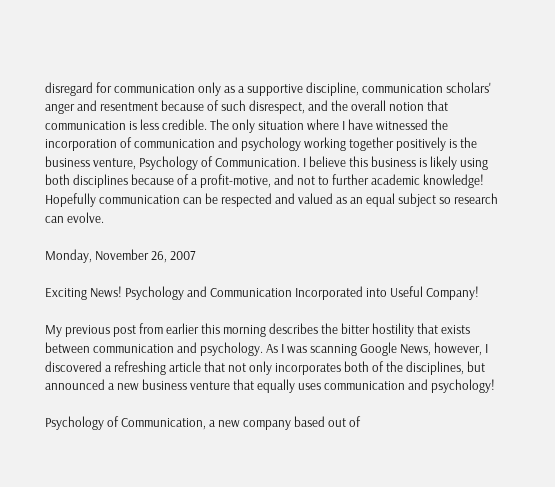disregard for communication only as a supportive discipline, communication scholars' anger and resentment because of such disrespect, and the overall notion that communication is less credible. The only situation where I have witnessed the incorporation of communication and psychology working together positively is the business venture, Psychology of Communication. I believe this business is likely using both disciplines because of a profit-motive, and not to further academic knowledge! Hopefully communication can be respected and valued as an equal subject so research can evolve.

Monday, November 26, 2007

Exciting News! Psychology and Communication Incorporated into Useful Company!

My previous post from earlier this morning describes the bitter hostility that exists between communication and psychology. As I was scanning Google News, however, I discovered a refreshing article that not only incorporates both of the disciplines, but announced a new business venture that equally uses communication and psychology!

Psychology of Communication, a new company based out of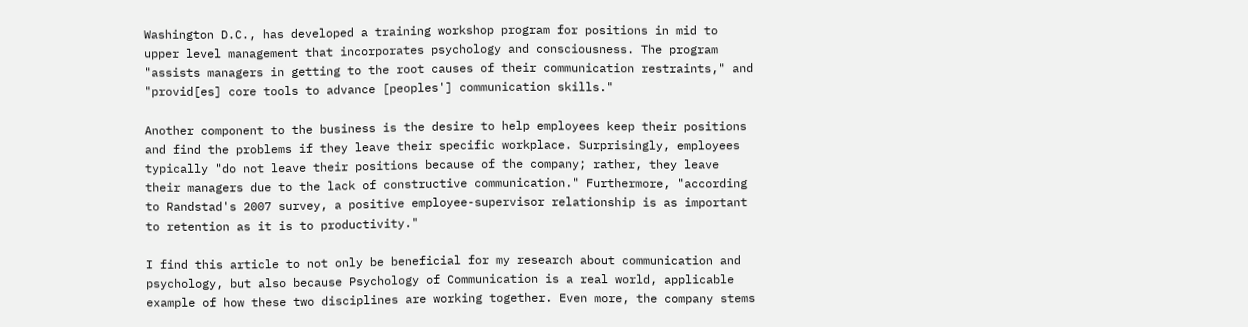Washington D.C., has developed a training workshop program for positions in mid to upper level management that incorporates psychology and consciousness. The program "assists managers in getting to the root causes of their communication restraints," and "provid[es] core tools to advance [peoples'] communication skills."

Another component to the business is the desire to help employees keep their positions and find the problems if they leave their specific workplace. Surprisingly, employees typically "do not leave their positions because of the company; rather, they leave their managers due to the lack of constructive communication." Furthermore, "according to Randstad's 2007 survey, a positive employee-supervisor relationship is as important to retention as it is to productivity."

I find this article to not only be beneficial for my research about communication and psychology, but also because Psychology of Communication is a real world, applicable example of how these two disciplines are working together. Even more, the company stems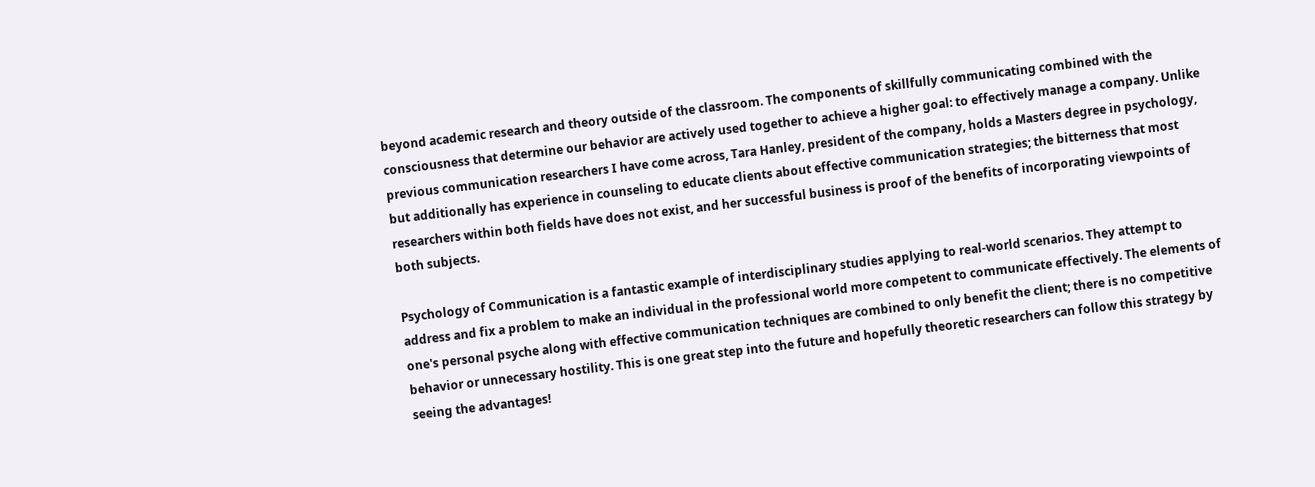beyond academic research and theory outside of the classroom. The components of skillfully communicating combined with the consciousness that determine our behavior are actively used together to achieve a higher goal: to effectively manage a company. Unlike previous communication researchers I have come across, Tara Hanley, president of the company, holds a Masters degree in psychology, but additionally has experience in counseling to educate clients about effective communication strategies; the bitterness that most researchers within both fields have does not exist, and her successful business is proof of the benefits of incorporating viewpoints of both subjects.

Psychology of Communication is a fantastic example of interdisciplinary studies applying to real-world scenarios. They attempt to address and fix a problem to make an individual in the professional world more competent to communicate effectively. The elements of one's personal psyche along with effective communication techniques are combined to only benefit the client; there is no competitive behavior or unnecessary hostility. This is one great step into the future and hopefully theoretic researchers can follow this strategy by seeing the advantages!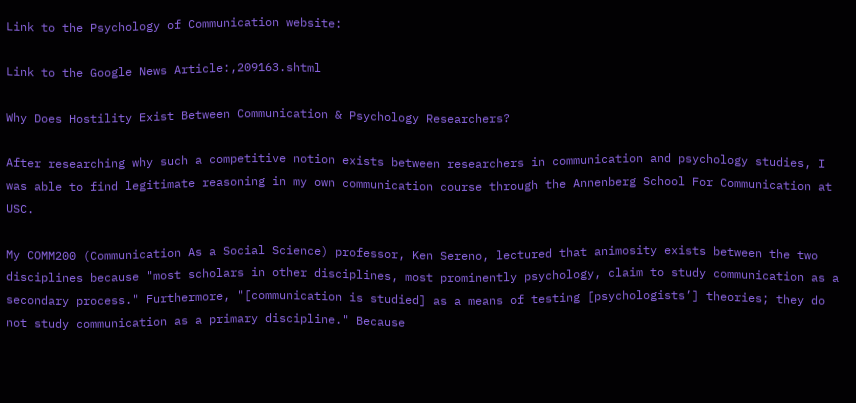Link to the Psychology of Communication website:

Link to the Google News Article:,209163.shtml

Why Does Hostility Exist Between Communication & Psychology Researchers?

After researching why such a competitive notion exists between researchers in communication and psychology studies, I was able to find legitimate reasoning in my own communication course through the Annenberg School For Communication at USC.

My COMM200 (Communication As a Social Science) professor, Ken Sereno, lectured that animosity exists between the two disciplines because "most scholars in other disciplines, most prominently psychology, claim to study communication as a secondary process." Furthermore, "[communication is studied] as a means of testing [psychologists’] theories; they do not study communication as a primary discipline." Because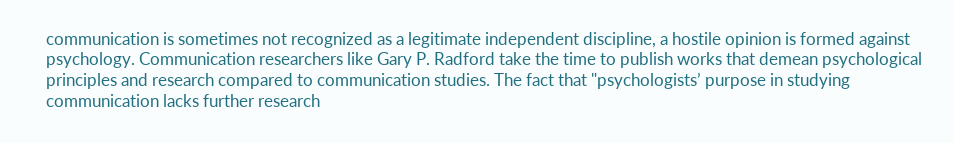communication is sometimes not recognized as a legitimate independent discipline, a hostile opinion is formed against psychology. Communication researchers like Gary P. Radford take the time to publish works that demean psychological principles and research compared to communication studies. The fact that "psychologists’ purpose in studying communication lacks further research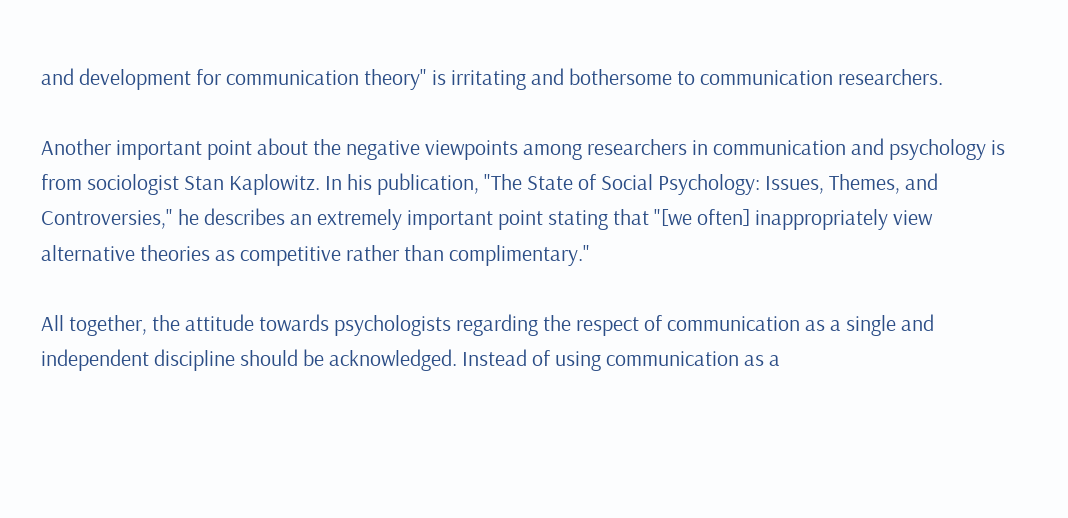and development for communication theory" is irritating and bothersome to communication researchers.

Another important point about the negative viewpoints among researchers in communication and psychology is from sociologist Stan Kaplowitz. In his publication, "The State of Social Psychology: Issues, Themes, and Controversies," he describes an extremely important point stating that "[we often] inappropriately view alternative theories as competitive rather than complimentary."

All together, the attitude towards psychologists regarding the respect of communication as a single and independent discipline should be acknowledged. Instead of using communication as a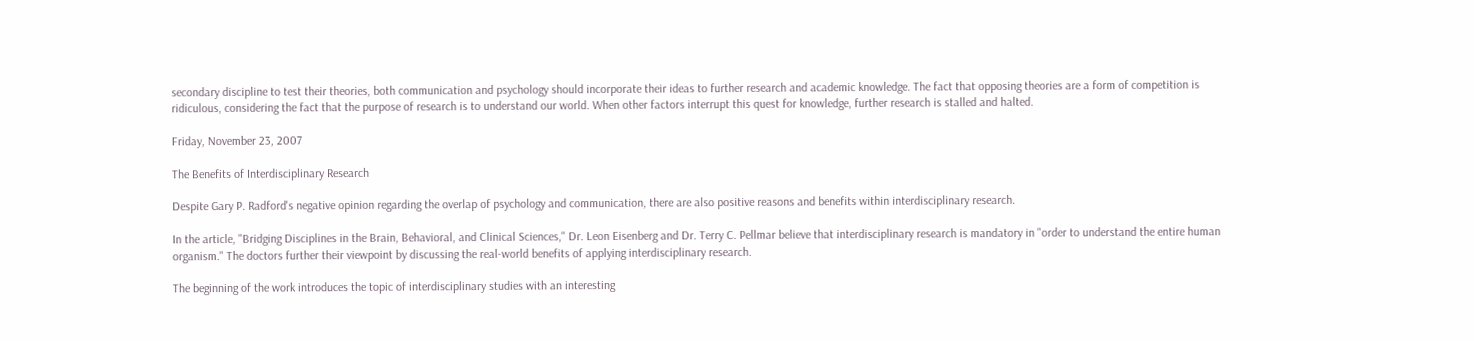secondary discipline to test their theories, both communication and psychology should incorporate their ideas to further research and academic knowledge. The fact that opposing theories are a form of competition is ridiculous, considering the fact that the purpose of research is to understand our world. When other factors interrupt this quest for knowledge, further research is stalled and halted.

Friday, November 23, 2007

The Benefits of Interdisciplinary Research

Despite Gary P. Radford's negative opinion regarding the overlap of psychology and communication, there are also positive reasons and benefits within interdisciplinary research.

In the article, "Bridging Disciplines in the Brain, Behavioral, and Clinical Sciences," Dr. Leon Eisenberg and Dr. Terry C. Pellmar believe that interdisciplinary research is mandatory in "order to understand the entire human organism." The doctors further their viewpoint by discussing the real-world benefits of applying interdisciplinary research.

The beginning of the work introduces the topic of interdisciplinary studies with an interesting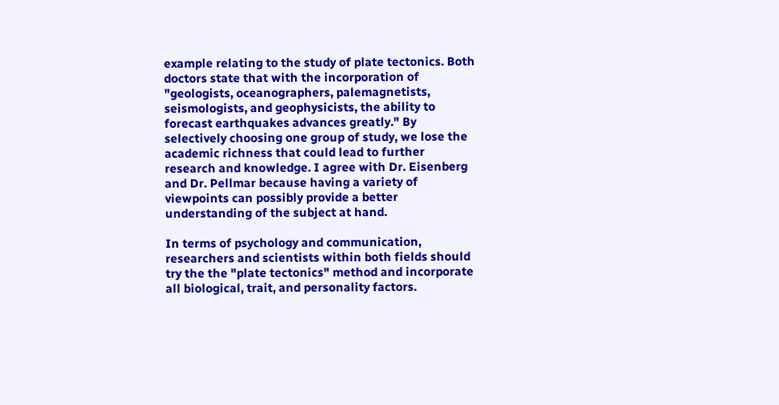example relating to the study of plate tectonics. Both doctors state that with the incorporation of "geologists, oceanographers, palemagnetists, seismologists, and geophysicists, the ability to forecast earthquakes advances greatly." By selectively choosing one group of study, we lose the academic richness that could lead to further research and knowledge. I agree with Dr. Eisenberg and Dr. Pellmar because having a variety of viewpoints can possibly provide a better understanding of the subject at hand.

In terms of psychology and communication, researchers and scientists within both fields should try the the "plate tectonics" method and incorporate all biological, trait, and personality factors.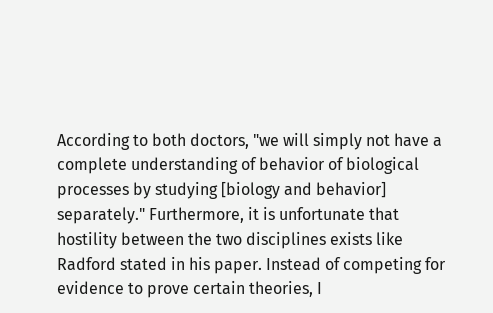According to both doctors, "we will simply not have a complete understanding of behavior of biological processes by studying [biology and behavior] separately." Furthermore, it is unfortunate that hostility between the two disciplines exists like Radford stated in his paper. Instead of competing for evidence to prove certain theories, I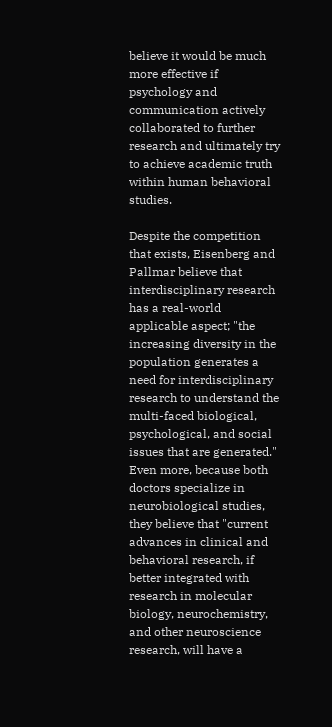believe it would be much more effective if psychology and communication actively collaborated to further research and ultimately try to achieve academic truth within human behavioral studies.

Despite the competition that exists, Eisenberg and Pallmar believe that interdisciplinary research has a real-world applicable aspect; "the increasing diversity in the population generates a need for interdisciplinary research to understand the multi-faced biological, psychological, and social issues that are generated." Even more, because both doctors specialize in neurobiological studies, they believe that "current advances in clinical and behavioral research, if better integrated with research in molecular biology, neurochemistry, and other neuroscience research, will have a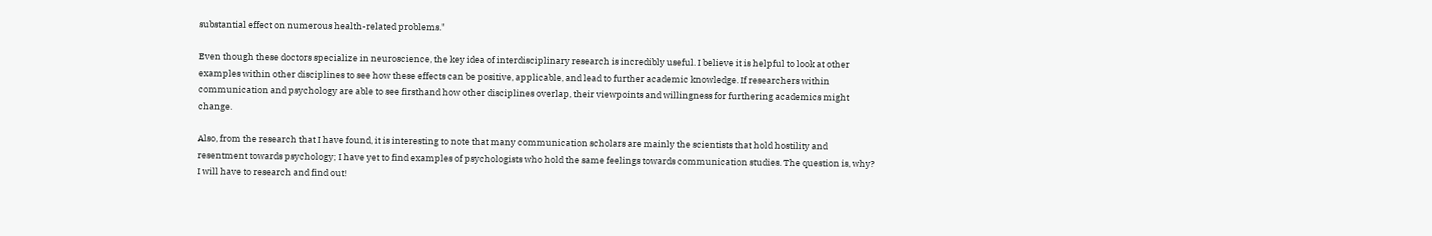substantial effect on numerous health-related problems."

Even though these doctors specialize in neuroscience, the key idea of interdisciplinary research is incredibly useful. I believe it is helpful to look at other examples within other disciplines to see how these effects can be positive, applicable, and lead to further academic knowledge. If researchers within communication and psychology are able to see firsthand how other disciplines overlap, their viewpoints and willingness for furthering academics might change.

Also, from the research that I have found, it is interesting to note that many communication scholars are mainly the scientists that hold hostility and resentment towards psychology; I have yet to find examples of psychologists who hold the same feelings towards communication studies. The question is, why? I will have to research and find out!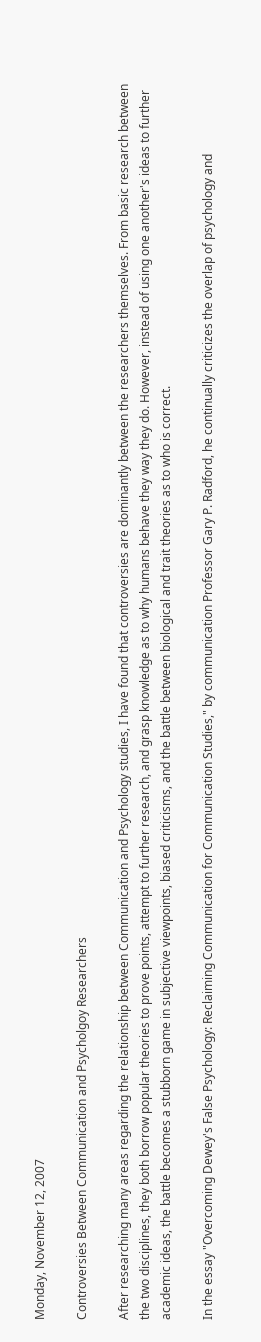Monday, November 12, 2007

Controversies Between Communication and Psycholgoy Researchers

After researching many areas regarding the relationship between Communication and Psychology studies, I have found that controversies are dominantly between the researchers themselves. From basic research between the two disciplines, they both borrow popular theories to prove points, attempt to further research, and grasp knowledge as to why humans behave they way they do. However, instead of using one another's ideas to further academic ideas, the battle becomes a stubborn game in subjective viewpoints, biased criticisms, and the battle between biological and trait theories as to who is correct.

In the essay "Overcoming Dewey's False Psychology: Reclaiming Communication for Communication Studies," by communication Professor Gary P. Radford, he continually criticizes the overlap of psychology and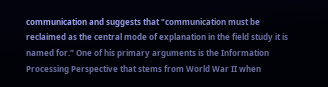communication and suggests that "communication must be reclaimed as the central mode of explanation in the field study it is named for." One of his primary arguments is the Information Processing Perspective that stems from World War II when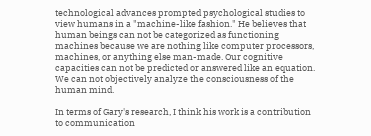technological advances prompted psychological studies to view humans in a "machine-like fashion." He believes that human beings can not be categorized as functioning machines because we are nothing like computer processors, machines, or anything else man-made. Our cognitive capacities can not be predicted or answered like an equation. We can not objectively analyze the consciousness of the human mind.

In terms of Gary's research, I think his work is a contribution to communication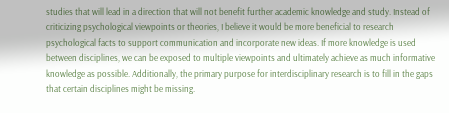studies that will lead in a direction that will not benefit further academic knowledge and study. Instead of criticizing psychological viewpoints or theories, I believe it would be more beneficial to research psychological facts to support communication and incorporate new ideas. If more knowledge is used between disciplines, we can be exposed to multiple viewpoints and ultimately achieve as much informative knowledge as possible. Additionally, the primary purpose for interdisciplinary research is to fill in the gaps that certain disciplines might be missing.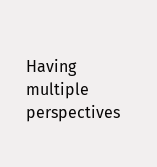Having multiple perspectives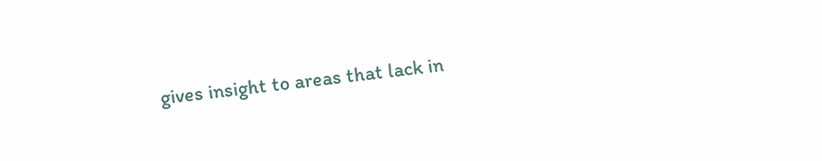gives insight to areas that lack in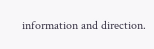information and direction.